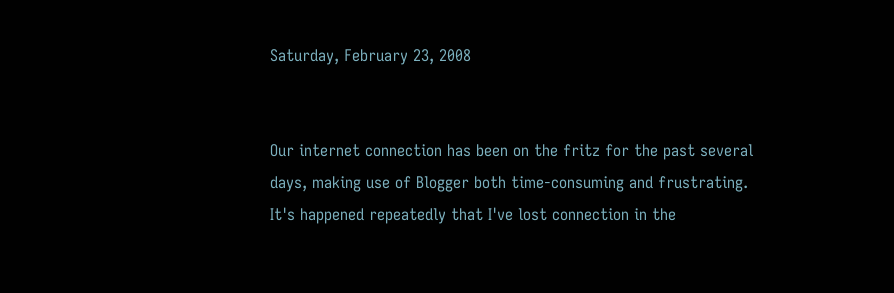Saturday, February 23, 2008


Our internet connection has been on the fritz for the past several days, making use of Blogger both time-consuming and frustrating. It's happened repeatedly that I've lost connection in the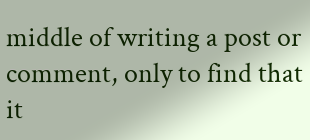middle of writing a post or comment, only to find that it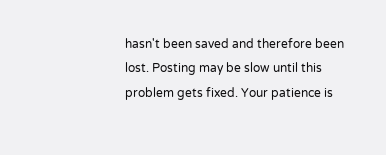hasn't been saved and therefore been lost. Posting may be slow until this problem gets fixed. Your patience is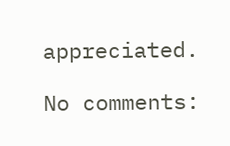appreciated.

No comments: